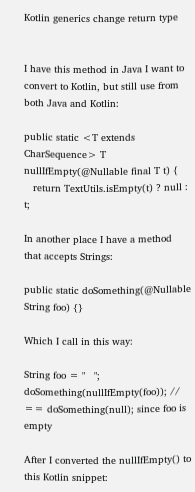Kotlin generics change return type


I have this method in Java I want to convert to Kotlin, but still use from both Java and Kotlin:

public static <T extends CharSequence> T nullIfEmpty(@Nullable final T t) {
   return TextUtils.isEmpty(t) ? null : t;

In another place I have a method that accepts Strings:

public static doSomething(@Nullable String foo) {}

Which I call in this way:

String foo = "   ";
doSomething(nullIfEmpty(foo)); // == doSomething(null); since foo is empty

After I converted the nullIfEmpty() to this Kotlin snippet: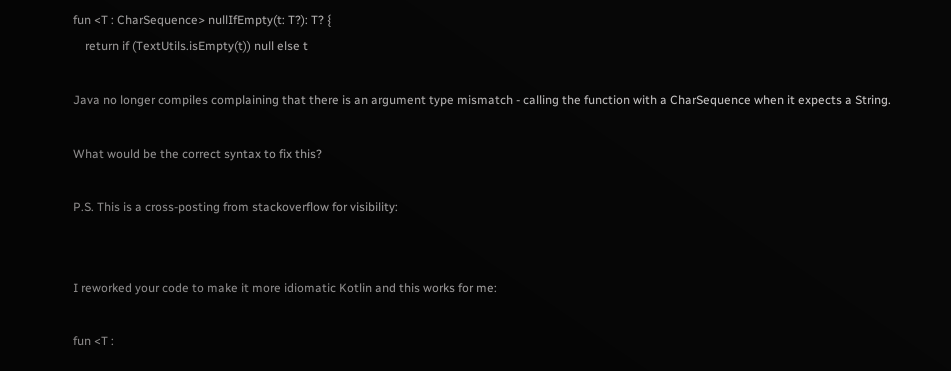fun <T : CharSequence> nullIfEmpty(t: T?): T? {
    return if (TextUtils.isEmpty(t)) null else t

Java no longer compiles complaining that there is an argument type mismatch - calling the function with a CharSequence when it expects a String.

What would be the correct syntax to fix this?

P.S. This is a cross-posting from stackoverflow for visibility:


I reworked your code to make it more idiomatic Kotlin and this works for me:

fun <T :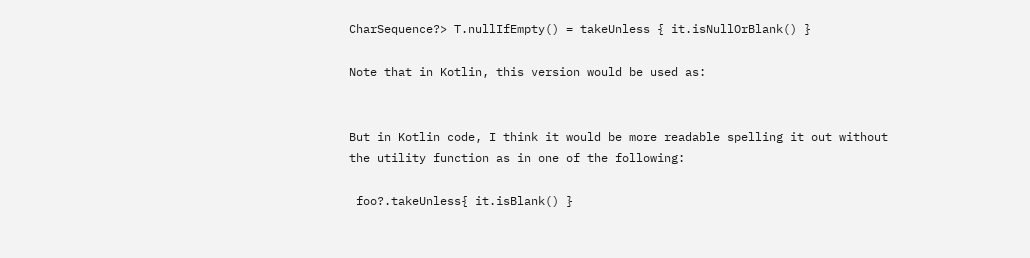CharSequence?> T.nullIfEmpty() = takeUnless { it.isNullOrBlank() }

Note that in Kotlin, this version would be used as:


But in Kotlin code, I think it would be more readable spelling it out without the utility function as in one of the following:

 foo?.takeUnless{ it.isBlank() }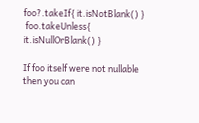foo?.takeIf{ it.isNotBlank() }
 foo.takeUnless{ it.isNullOrBlank() }

If foo itself were not nullable then you can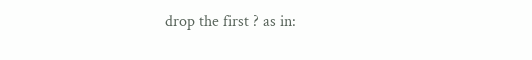drop the first ? as in: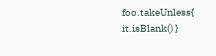foo.takeUnless{ it.isBlank() }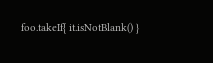foo.takeIf{ it.isNotBlank() }